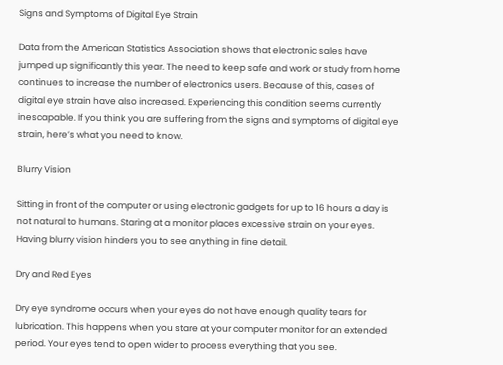Signs and Symptoms of Digital Eye Strain

Data from the American Statistics Association shows that electronic sales have jumped up significantly this year. The need to keep safe and work or study from home continues to increase the number of electronics users. Because of this, cases of digital eye strain have also increased. Experiencing this condition seems currently inescapable. If you think you are suffering from the signs and symptoms of digital eye strain, here’s what you need to know.

Blurry Vision

Sitting in front of the computer or using electronic gadgets for up to 16 hours a day is not natural to humans. Staring at a monitor places excessive strain on your eyes. Having blurry vision hinders you to see anything in fine detail.

Dry and Red Eyes

Dry eye syndrome occurs when your eyes do not have enough quality tears for lubrication. This happens when you stare at your computer monitor for an extended period. Your eyes tend to open wider to process everything that you see.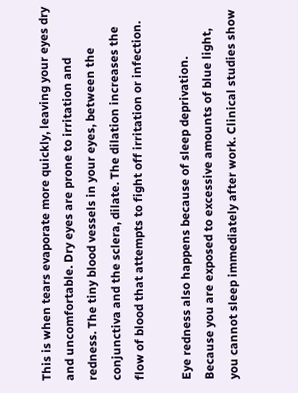This is when tears evaporate more quickly, leaving your eyes dry and uncomfortable. Dry eyes are prone to irritation and redness. The tiny blood vessels in your eyes, between the conjunctiva and the sclera, dilate. The dilation increases the flow of blood that attempts to fight off irritation or infection.

Eye redness also happens because of sleep deprivation. Because you are exposed to excessive amounts of blue light, you cannot sleep immediately after work. Clinical studies show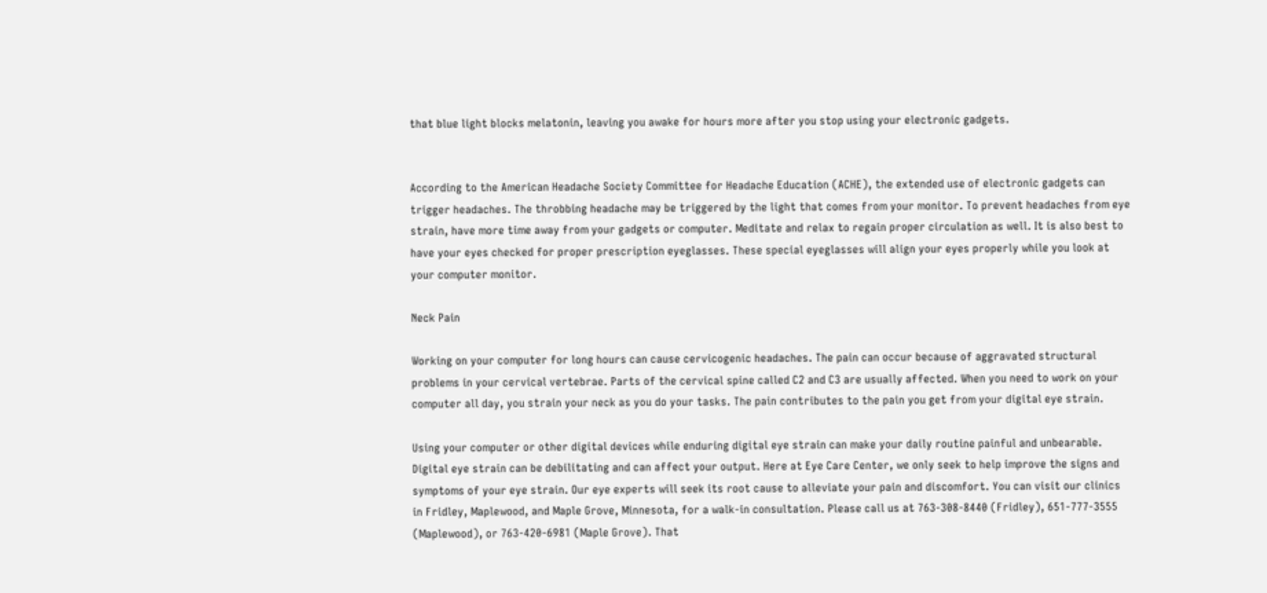that blue light blocks melatonin, leaving you awake for hours more after you stop using your electronic gadgets.


According to the American Headache Society Committee for Headache Education (ACHE), the extended use of electronic gadgets can trigger headaches. The throbbing headache may be triggered by the light that comes from your monitor. To prevent headaches from eye strain, have more time away from your gadgets or computer. Meditate and relax to regain proper circulation as well. It is also best to have your eyes checked for proper prescription eyeglasses. These special eyeglasses will align your eyes properly while you look at your computer monitor.

Neck Pain

Working on your computer for long hours can cause cervicogenic headaches. The pain can occur because of aggravated structural problems in your cervical vertebrae. Parts of the cervical spine called C2 and C3 are usually affected. When you need to work on your computer all day, you strain your neck as you do your tasks. The pain contributes to the pain you get from your digital eye strain.

Using your computer or other digital devices while enduring digital eye strain can make your daily routine painful and unbearable. Digital eye strain can be debilitating and can affect your output. Here at Eye Care Center, we only seek to help improve the signs and symptoms of your eye strain. Our eye experts will seek its root cause to alleviate your pain and discomfort. You can visit our clinics in Fridley, Maplewood, and Maple Grove, Minnesota, for a walk-in consultation. Please call us at 763-308-8440 (Fridley), 651-777-3555 (Maplewood), or 763-420-6981 (Maple Grove). That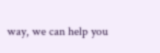way, we can help you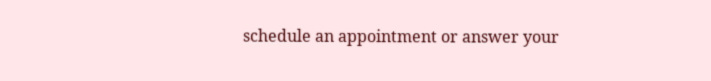schedule an appointment or answer your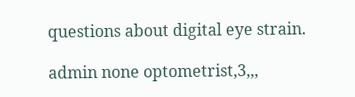questions about digital eye strain.

admin none optometrist,3,,,